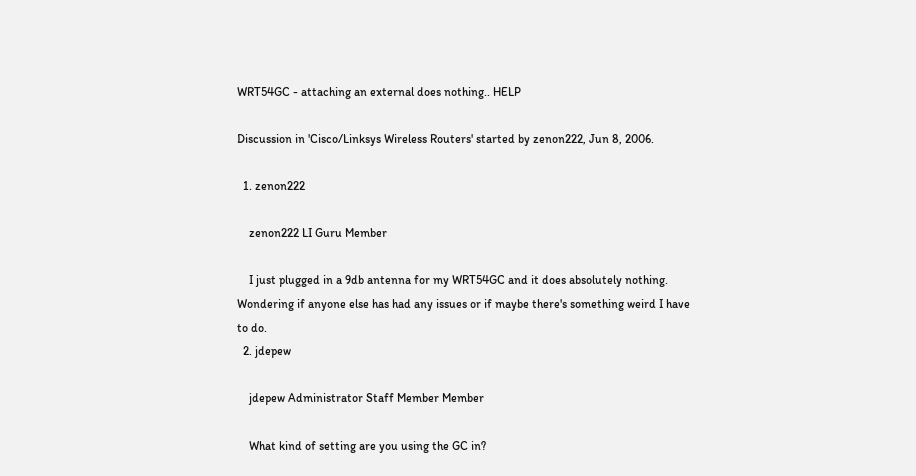WRT54GC - attaching an external does nothing.. HELP

Discussion in 'Cisco/Linksys Wireless Routers' started by zenon222, Jun 8, 2006.

  1. zenon222

    zenon222 LI Guru Member

    I just plugged in a 9db antenna for my WRT54GC and it does absolutely nothing. Wondering if anyone else has had any issues or if maybe there's something weird I have to do.
  2. jdepew

    jdepew Administrator Staff Member Member

    What kind of setting are you using the GC in?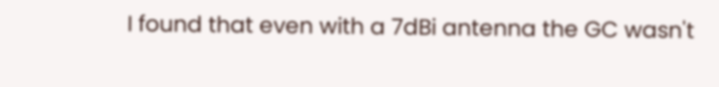I found that even with a 7dBi antenna the GC wasn't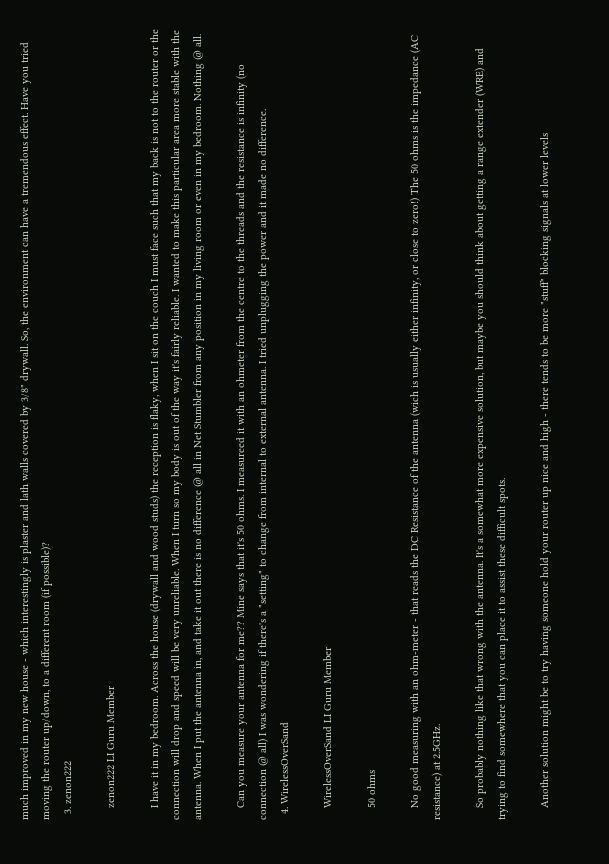much improved in my new house - which interestingly is plaster and lath walls covered by 3/8" drywall. So, the environment can have a tremendous effect. Have you tried moving the router up/down, to a different room (if possible)?
  3. zenon222

    zenon222 LI Guru Member

    I have it in my bedroom. Across the house (drywall and wood studs) the reception is flaky, when I sit on the couch I must face such that my back is not to the router or the connection will drop and speed will be very unreliable. When I turn so my body is out of the way it's fairly reliable. I wanted to make this particular area more stable with the antenna. When I put the antenna in, and take it out there is no difference @ all in Net Stumbler from any position in my living room or even in my bedroom. Nothing @ all.

    Can you measure your antenna for me?? Mine says that it's 50 ohms. I measureed it with an ohmeter from the centre to the threads and the resistance is infinity (no connection @ all) I was wondering if there's a "setting" to change from internal to external antenna. I tried unplugging the power and it made no difference.
  4. WirelessOverSand

    WirelessOverSand LI Guru Member

    50 ohms

    No good measuring with an ohm-meter - that reads the DC Resistance of the antenna (wich is usually either infinity, or close to zero!) The 50 ohms is the impedance (AC resistance) at 2.5GHz.

    So probably nothing like that wrong with the antenna. It's a somewhat more expensive solution, but maybe you should think about getting a range extender (WRE) and trying to find somewhere that you can place it to assist these difficult spots.

    Another solution might be to try having someone hold your router up nice and high - there tends to be more "stuff" blocking signals at lower levels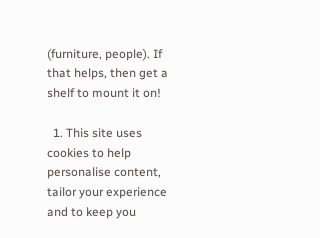(furniture, people). If that helps, then get a shelf to mount it on!

  1. This site uses cookies to help personalise content, tailor your experience and to keep you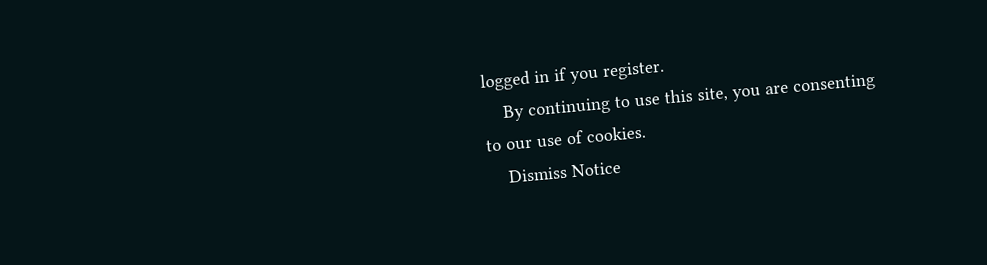logged in if you register.
    By continuing to use this site, you are consenting to our use of cookies.
    Dismiss Notice